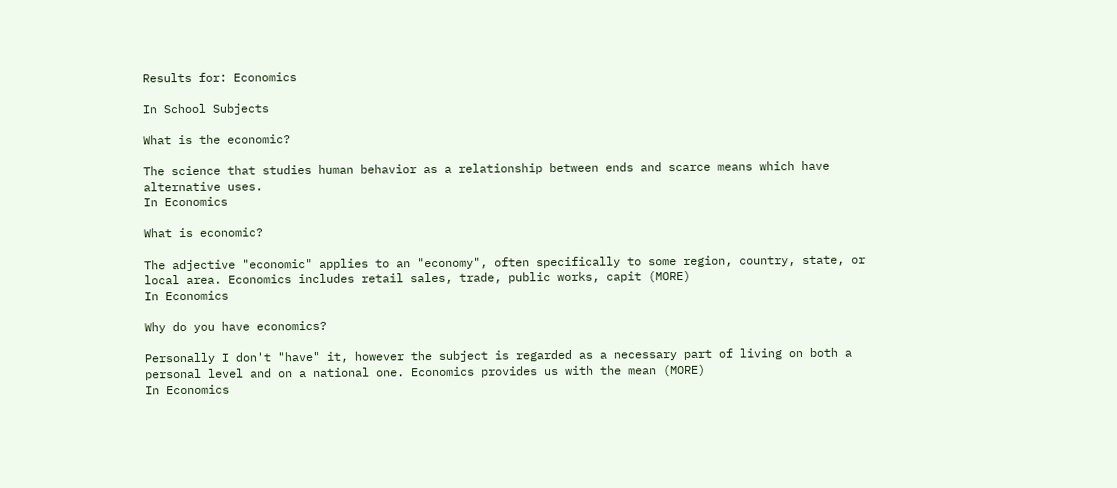Results for: Economics

In School Subjects

What is the economic?

The science that studies human behavior as a relationship between ends and scarce means which have alternative uses.
In Economics

What is economic?

The adjective "economic" applies to an "economy", often specifically to some region, country, state, or local area. Economics includes retail sales, trade, public works, capit (MORE)
In Economics

Why do you have economics?

Personally I don't "have" it, however the subject is regarded as a necessary part of living on both a personal level and on a national one. Economics provides us with the mean (MORE)
In Economics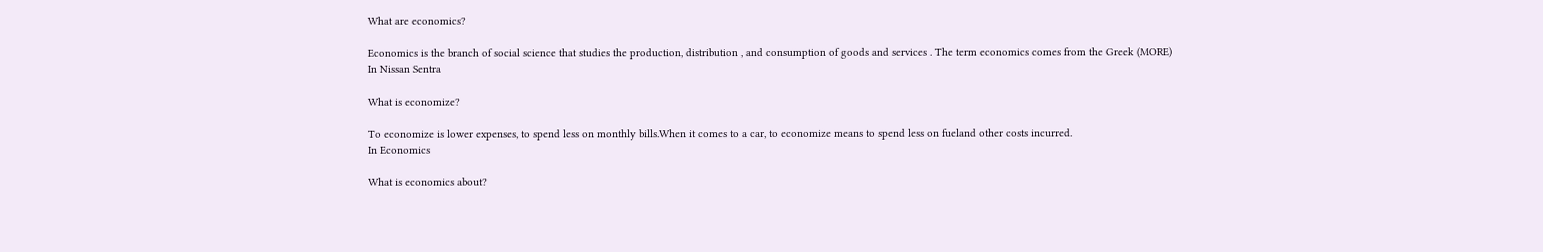What are economics?

Economics is the branch of social science that studies the production, distribution , and consumption of goods and services . The term economics comes from the Greek (MORE)
In Nissan Sentra

What is economize?

To economize is lower expenses, to spend less on monthly bills.When it comes to a car, to economize means to spend less on fueland other costs incurred.
In Economics

What is economics about?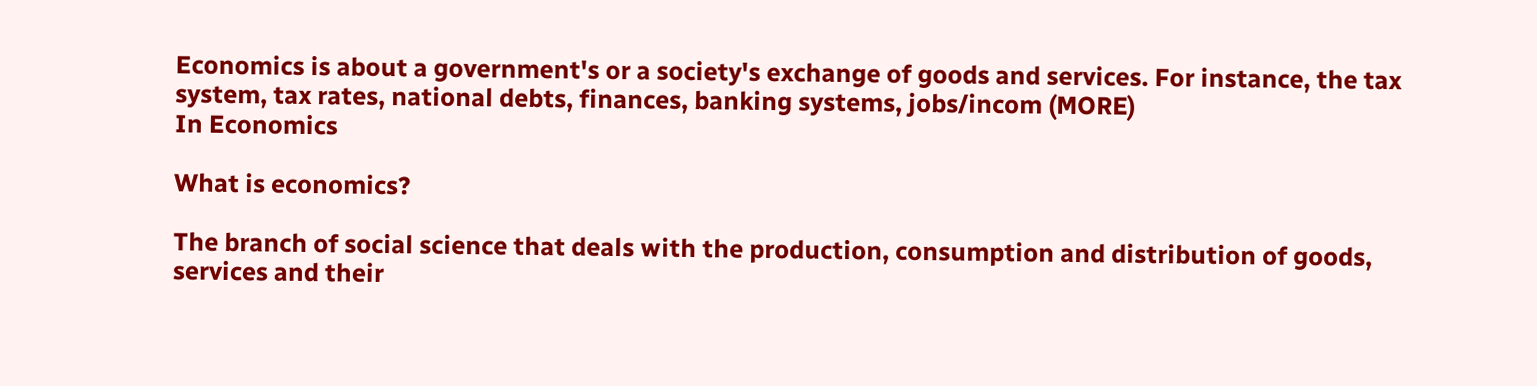Economics is about a government's or a society's exchange of goods and services. For instance, the tax system, tax rates, national debts, finances, banking systems, jobs/incom (MORE)
In Economics

What is economics?

The branch of social science that deals with the production, consumption and distribution of goods, services and their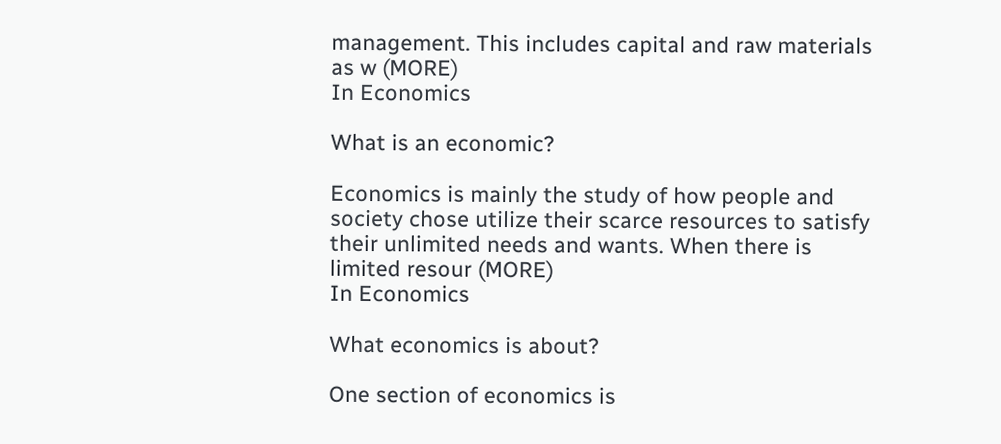management. This includes capital and raw materials as w (MORE)
In Economics

What is an economic?

Economics is mainly the study of how people and society chose utilize their scarce resources to satisfy their unlimited needs and wants. When there is limited resour (MORE)
In Economics

What economics is about?

One section of economics is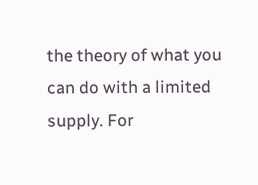the theory of what you can do with a limited supply. For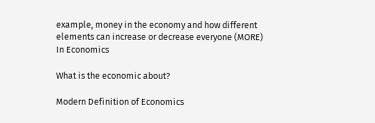example, money in the economy and how different elements can increase or decrease everyone (MORE)
In Economics

What is the economic about?

Modern Definition of Economics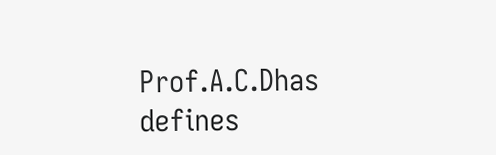Prof.A.C.Dhas defines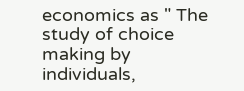economics as " The study of choice making by individuals,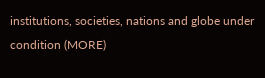institutions, societies, nations and globe under condition (MORE)